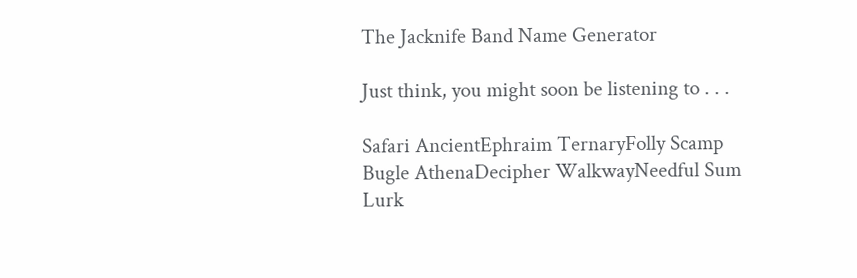The Jacknife Band Name Generator

Just think, you might soon be listening to . . .

Safari AncientEphraim TernaryFolly Scamp
Bugle AthenaDecipher WalkwayNeedful Sum
Lurk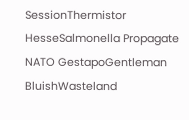SessionThermistor HesseSalmonella Propagate
NATO GestapoGentleman BluishWasteland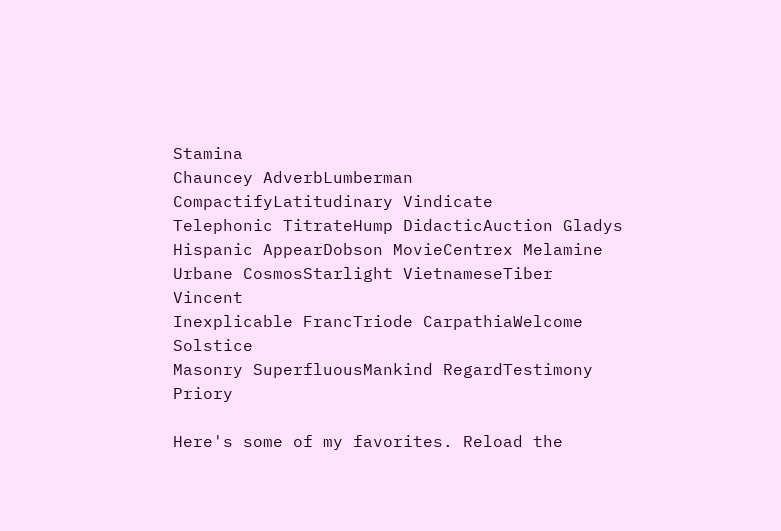Stamina
Chauncey AdverbLumberman CompactifyLatitudinary Vindicate
Telephonic TitrateHump DidacticAuction Gladys
Hispanic AppearDobson MovieCentrex Melamine
Urbane CosmosStarlight VietnameseTiber Vincent
Inexplicable FrancTriode CarpathiaWelcome Solstice
Masonry SuperfluousMankind RegardTestimony Priory

Here's some of my favorites. Reload the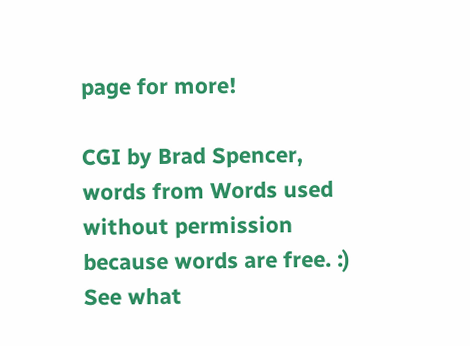page for more!

CGI by Brad Spencer, words from Words used without permission because words are free. :) See what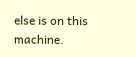else is on this machine.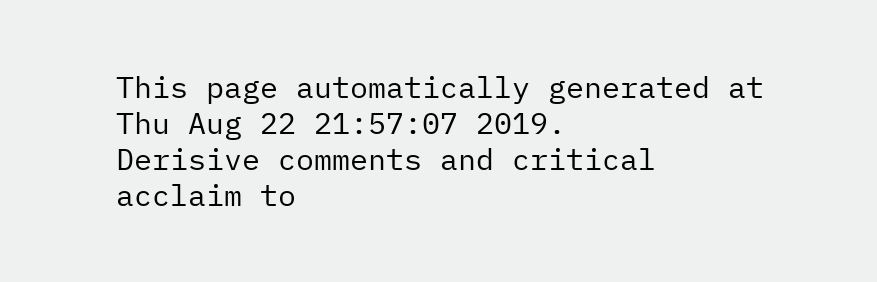This page automatically generated at Thu Aug 22 21:57:07 2019.
Derisive comments and critical acclaim to